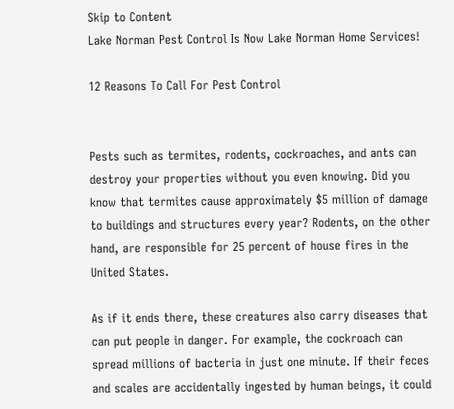Skip to Content
Lake Norman Pest Control Is Now Lake Norman Home Services!

12 Reasons To Call For Pest Control


Pests such as termites, rodents, cockroaches, and ants can destroy your properties without you even knowing. Did you know that termites cause approximately $5 million of damage to buildings and structures every year? Rodents, on the other hand, are responsible for 25 percent of house fires in the United States.

As if it ends there, these creatures also carry diseases that can put people in danger. For example, the cockroach can spread millions of bacteria in just one minute. If their feces and scales are accidentally ingested by human beings, it could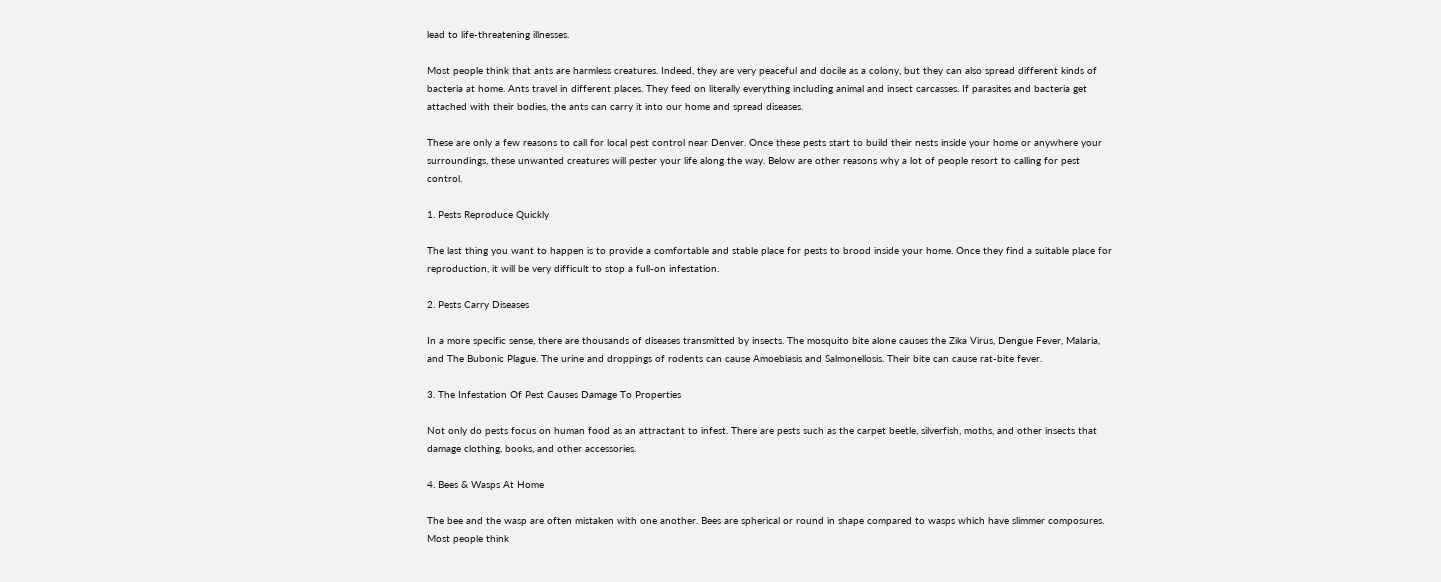lead to life-threatening illnesses.

Most people think that ants are harmless creatures. Indeed, they are very peaceful and docile as a colony, but they can also spread different kinds of bacteria at home. Ants travel in different places. They feed on literally everything including animal and insect carcasses. If parasites and bacteria get attached with their bodies, the ants can carry it into our home and spread diseases.

These are only a few reasons to call for local pest control near Denver. Once these pests start to build their nests inside your home or anywhere your surroundings, these unwanted creatures will pester your life along the way. Below are other reasons why a lot of people resort to calling for pest control.

1. Pests Reproduce Quickly

The last thing you want to happen is to provide a comfortable and stable place for pests to brood inside your home. Once they find a suitable place for reproduction, it will be very difficult to stop a full-on infestation.

2. Pests Carry Diseases

In a more specific sense, there are thousands of diseases transmitted by insects. The mosquito bite alone causes the Zika Virus, Dengue Fever, Malaria, and The Bubonic Plague. The urine and droppings of rodents can cause Amoebiasis and Salmonellosis. Their bite can cause rat-bite fever.

3. The Infestation Of Pest Causes Damage To Properties

Not only do pests focus on human food as an attractant to infest. There are pests such as the carpet beetle, silverfish, moths, and other insects that damage clothing, books, and other accessories.

4. Bees & Wasps At Home

The bee and the wasp are often mistaken with one another. Bees are spherical or round in shape compared to wasps which have slimmer composures. Most people think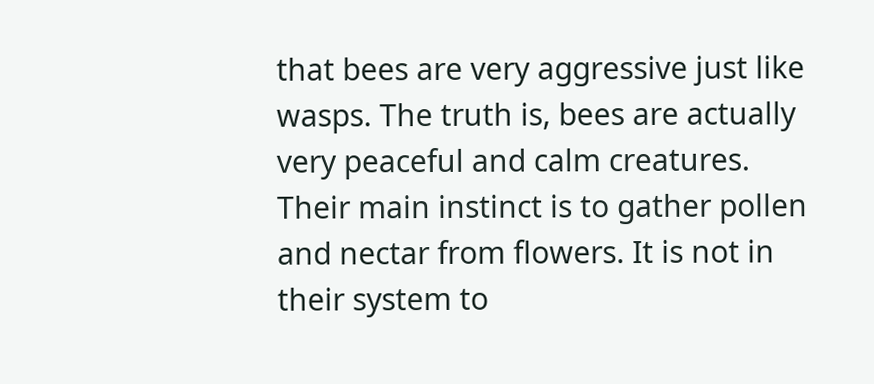that bees are very aggressive just like wasps. The truth is, bees are actually very peaceful and calm creatures. Their main instinct is to gather pollen and nectar from flowers. It is not in their system to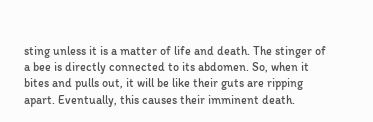sting unless it is a matter of life and death. The stinger of a bee is directly connected to its abdomen. So, when it bites and pulls out, it will be like their guts are ripping apart. Eventually, this causes their imminent death.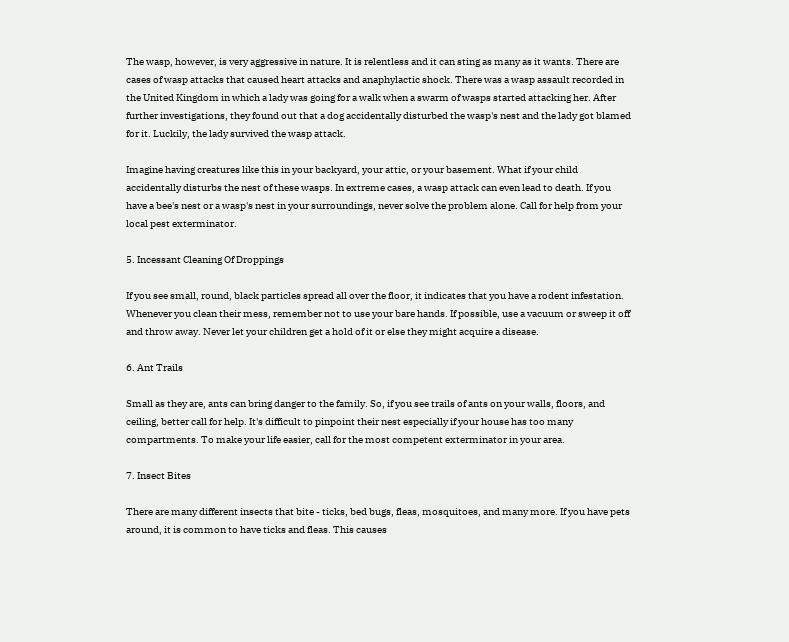The wasp, however, is very aggressive in nature. It is relentless and it can sting as many as it wants. There are cases of wasp attacks that caused heart attacks and anaphylactic shock. There was a wasp assault recorded in the United Kingdom in which a lady was going for a walk when a swarm of wasps started attacking her. After further investigations, they found out that a dog accidentally disturbed the wasp's nest and the lady got blamed for it. Luckily, the lady survived the wasp attack.

Imagine having creatures like this in your backyard, your attic, or your basement. What if your child accidentally disturbs the nest of these wasps. In extreme cases, a wasp attack can even lead to death. If you have a bee's nest or a wasp's nest in your surroundings, never solve the problem alone. Call for help from your local pest exterminator.

5. Incessant Cleaning Of Droppings

If you see small, round, black particles spread all over the floor, it indicates that you have a rodent infestation. Whenever you clean their mess, remember not to use your bare hands. If possible, use a vacuum or sweep it off and throw away. Never let your children get a hold of it or else they might acquire a disease.

6. Ant Trails

Small as they are, ants can bring danger to the family. So, if you see trails of ants on your walls, floors, and ceiling, better call for help. It's difficult to pinpoint their nest especially if your house has too many compartments. To make your life easier, call for the most competent exterminator in your area.

7. Insect Bites

There are many different insects that bite - ticks, bed bugs, fleas, mosquitoes, and many more. If you have pets around, it is common to have ticks and fleas. This causes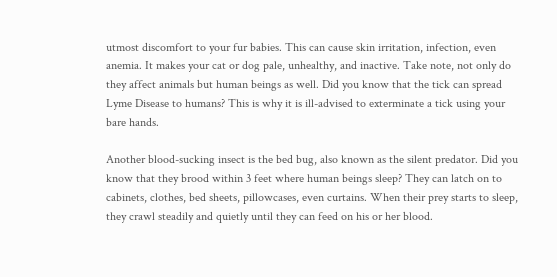utmost discomfort to your fur babies. This can cause skin irritation, infection, even anemia. It makes your cat or dog pale, unhealthy, and inactive. Take note, not only do they affect animals but human beings as well. Did you know that the tick can spread Lyme Disease to humans? This is why it is ill-advised to exterminate a tick using your bare hands.

Another blood-sucking insect is the bed bug, also known as the silent predator. Did you know that they brood within 3 feet where human beings sleep? They can latch on to cabinets, clothes, bed sheets, pillowcases, even curtains. When their prey starts to sleep, they crawl steadily and quietly until they can feed on his or her blood.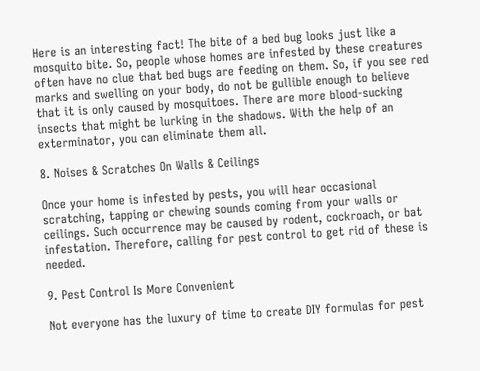Here is an interesting fact! The bite of a bed bug looks just like a mosquito bite. So, people whose homes are infested by these creatures often have no clue that bed bugs are feeding on them. So, if you see red marks and swelling on your body, do not be gullible enough to believe that it is only caused by mosquitoes. There are more blood-sucking insects that might be lurking in the shadows. With the help of an exterminator, you can eliminate them all.

8. Noises & Scratches On Walls & Ceilings

Once your home is infested by pests, you will hear occasional scratching, tapping or chewing sounds coming from your walls or ceilings. Such occurrence may be caused by rodent, cockroach, or bat infestation. Therefore, calling for pest control to get rid of these is needed.

9. Pest Control Is More Convenient

Not everyone has the luxury of time to create DIY formulas for pest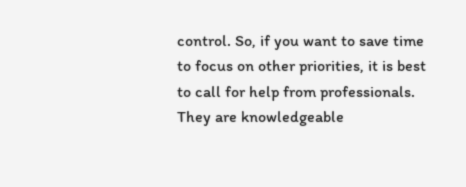control. So, if you want to save time to focus on other priorities, it is best to call for help from professionals. They are knowledgeable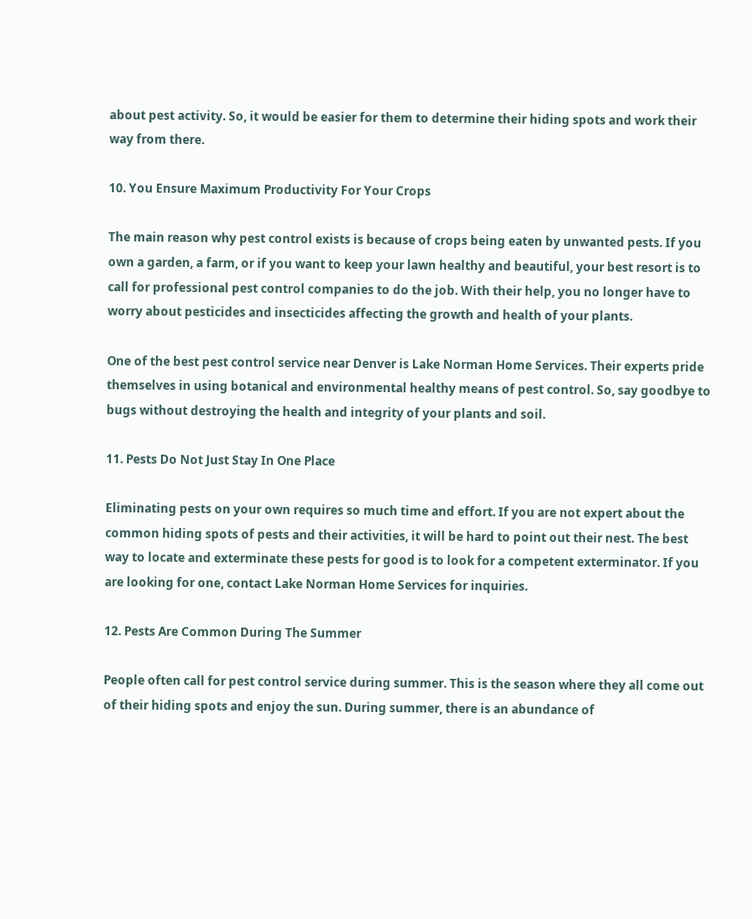about pest activity. So, it would be easier for them to determine their hiding spots and work their way from there.

10. You Ensure Maximum Productivity For Your Crops

The main reason why pest control exists is because of crops being eaten by unwanted pests. If you own a garden, a farm, or if you want to keep your lawn healthy and beautiful, your best resort is to call for professional pest control companies to do the job. With their help, you no longer have to worry about pesticides and insecticides affecting the growth and health of your plants.

One of the best pest control service near Denver is Lake Norman Home Services. Their experts pride themselves in using botanical and environmental healthy means of pest control. So, say goodbye to bugs without destroying the health and integrity of your plants and soil.

11. Pests Do Not Just Stay In One Place

Eliminating pests on your own requires so much time and effort. If you are not expert about the common hiding spots of pests and their activities, it will be hard to point out their nest. The best way to locate and exterminate these pests for good is to look for a competent exterminator. If you are looking for one, contact Lake Norman Home Services for inquiries.

12. Pests Are Common During The Summer

People often call for pest control service during summer. This is the season where they all come out of their hiding spots and enjoy the sun. During summer, there is an abundance of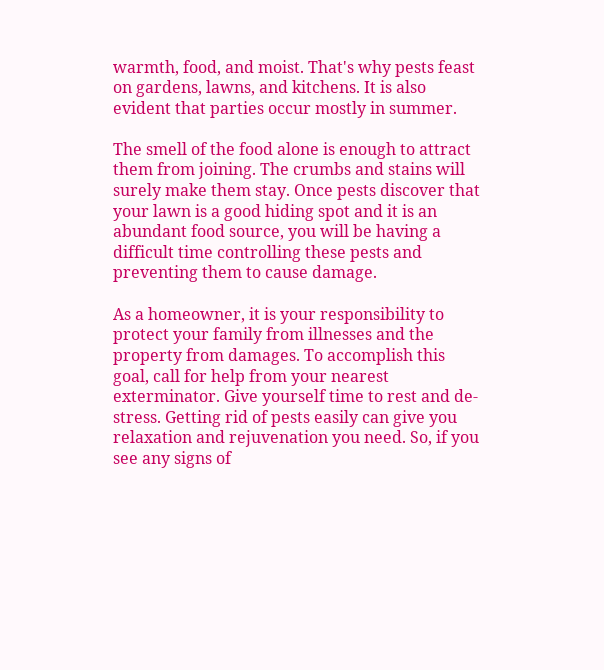warmth, food, and moist. That's why pests feast on gardens, lawns, and kitchens. It is also evident that parties occur mostly in summer.

The smell of the food alone is enough to attract them from joining. The crumbs and stains will surely make them stay. Once pests discover that your lawn is a good hiding spot and it is an abundant food source, you will be having a difficult time controlling these pests and preventing them to cause damage.

As a homeowner, it is your responsibility to protect your family from illnesses and the property from damages. To accomplish this goal, call for help from your nearest exterminator. Give yourself time to rest and de-stress. Getting rid of pests easily can give you relaxation and rejuvenation you need. So, if you see any signs of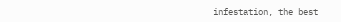infestation, the best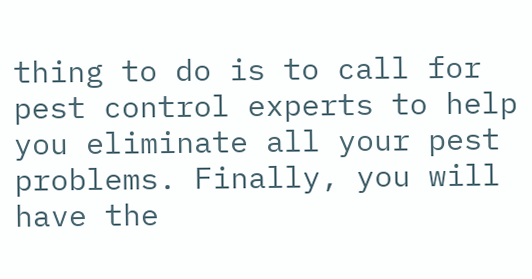thing to do is to call for pest control experts to help you eliminate all your pest problems. Finally, you will have the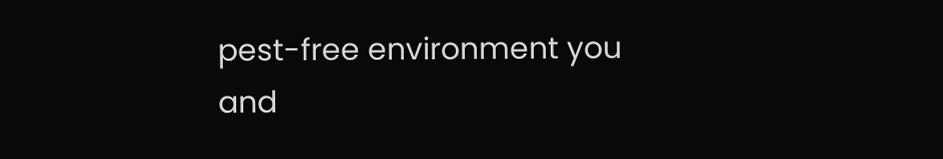pest-free environment you and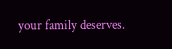your family deserves.